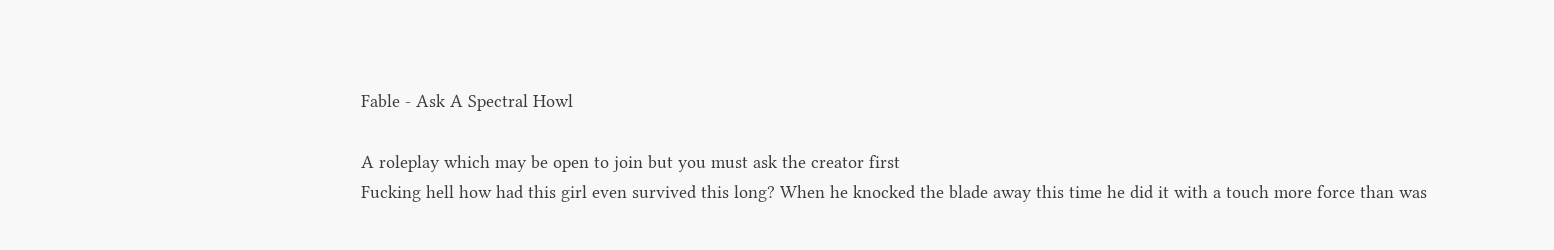Fable - Ask A Spectral Howl

A roleplay which may be open to join but you must ask the creator first
Fucking hell how had this girl even survived this long? When he knocked the blade away this time he did it with a touch more force than was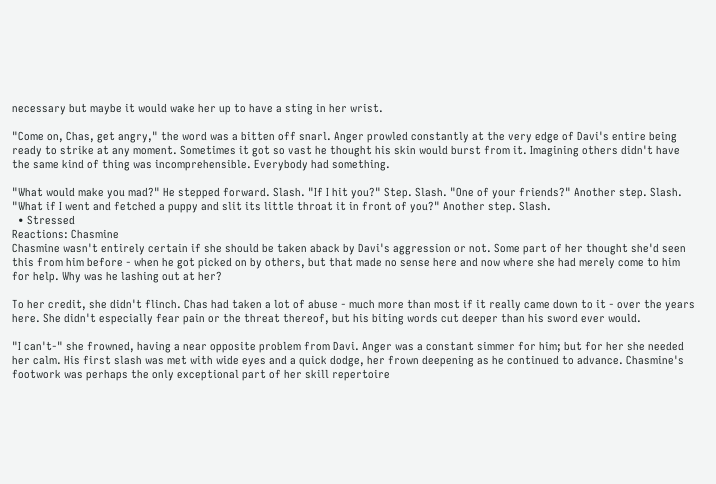necessary but maybe it would wake her up to have a sting in her wrist.

"Come on, Chas, get angry," the word was a bitten off snarl. Anger prowled constantly at the very edge of Davi's entire being ready to strike at any moment. Sometimes it got so vast he thought his skin would burst from it. Imagining others didn't have the same kind of thing was incomprehensible. Everybody had something.

"What would make you mad?" He stepped forward. Slash. "If I hit you?" Step. Slash. "One of your friends?" Another step. Slash. "What if I went and fetched a puppy and slit its little throat it in front of you?" Another step. Slash.
  • Stressed
Reactions: Chasmine
Chasmine wasn't entirely certain if she should be taken aback by Davi's aggression or not. Some part of her thought she'd seen this from him before - when he got picked on by others, but that made no sense here and now where she had merely come to him for help. Why was he lashing out at her?

To her credit, she didn't flinch. Chas had taken a lot of abuse - much more than most if it really came down to it - over the years here. She didn't especially fear pain or the threat thereof, but his biting words cut deeper than his sword ever would.

"I can't-" she frowned, having a near opposite problem from Davi. Anger was a constant simmer for him; but for her she needed her calm. His first slash was met with wide eyes and a quick dodge, her frown deepening as he continued to advance. Chasmine's footwork was perhaps the only exceptional part of her skill repertoire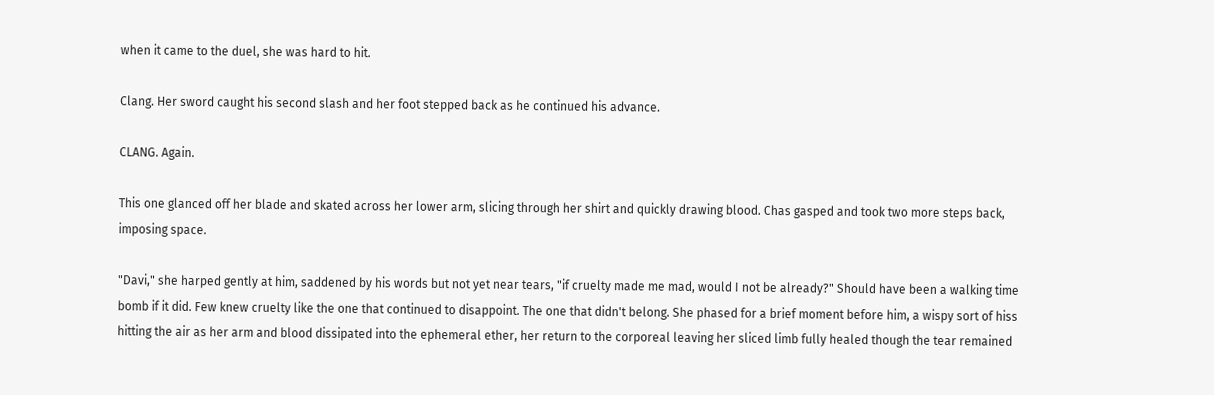when it came to the duel, she was hard to hit.

Clang. Her sword caught his second slash and her foot stepped back as he continued his advance.

CLANG. Again.

This one glanced off her blade and skated across her lower arm, slicing through her shirt and quickly drawing blood. Chas gasped and took two more steps back, imposing space.

"Davi," she harped gently at him, saddened by his words but not yet near tears, "if cruelty made me mad, would I not be already?" Should have been a walking time bomb if it did. Few knew cruelty like the one that continued to disappoint. The one that didn't belong. She phased for a brief moment before him, a wispy sort of hiss hitting the air as her arm and blood dissipated into the ephemeral ether, her return to the corporeal leaving her sliced limb fully healed though the tear remained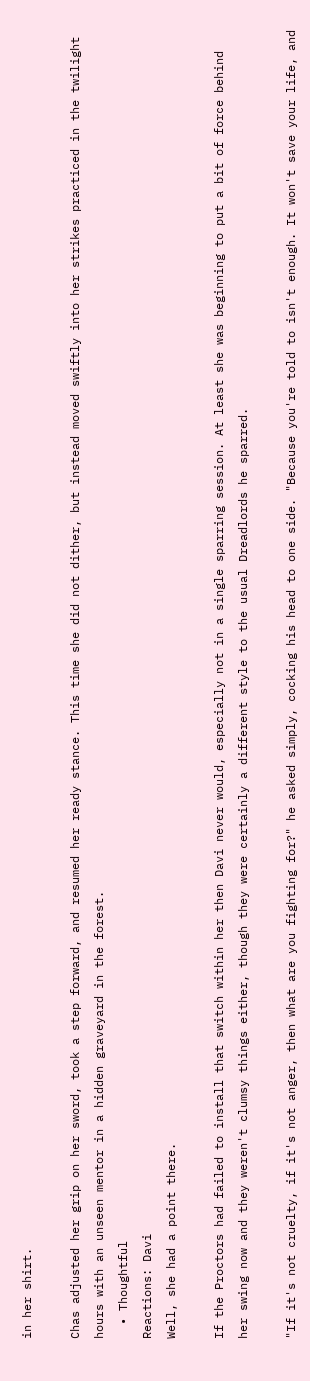in her shirt.

Chas adjusted her grip on her sword, took a step forward, and resumed her ready stance. This time she did not dither, but instead moved swiftly into her strikes practiced in the twilight hours with an unseen mentor in a hidden graveyard in the forest.
  • Thoughtful
Reactions: Davi
Well, she had a point there.

If the Proctors had failed to install that switch within her then Davi never would, especially not in a single sparring session. At least she was beginning to put a bit of force behind her swing now and they weren't clumsy things either, though they were certainly a different style to the usual Dreadlords he sparred.

"If it's not cruelty, if it's not anger, then what are you fighting for?" he asked simply, cocking his head to one side. "Because you're told to isn't enough. It won't save your life, and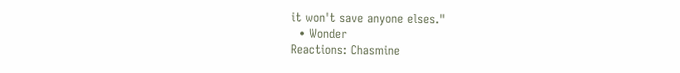it won't save anyone elses."
  • Wonder
Reactions: Chasmine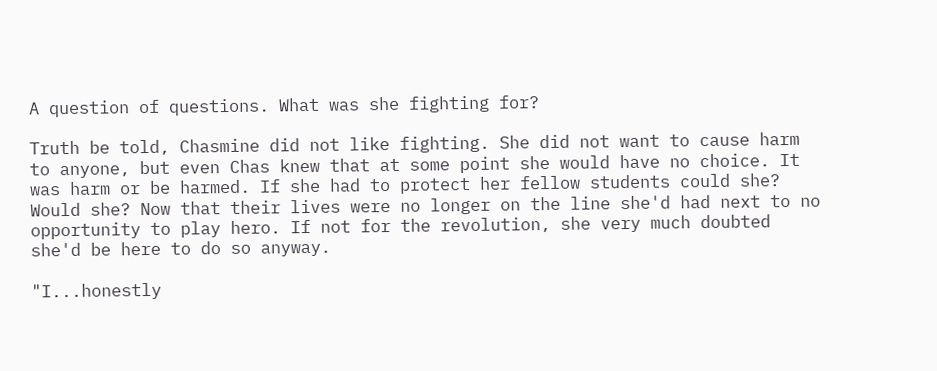A question of questions. What was she fighting for?

Truth be told, Chasmine did not like fighting. She did not want to cause harm to anyone, but even Chas knew that at some point she would have no choice. It was harm or be harmed. If she had to protect her fellow students could she? Would she? Now that their lives were no longer on the line she'd had next to no opportunity to play hero. If not for the revolution, she very much doubted she'd be here to do so anyway.

"I...honestly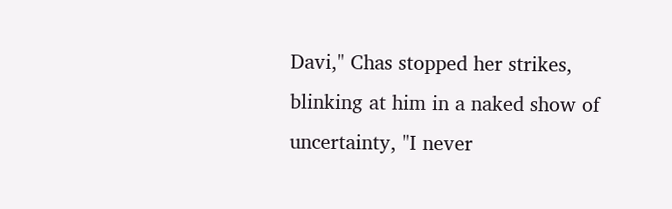Davi," Chas stopped her strikes, blinking at him in a naked show of uncertainty, "I never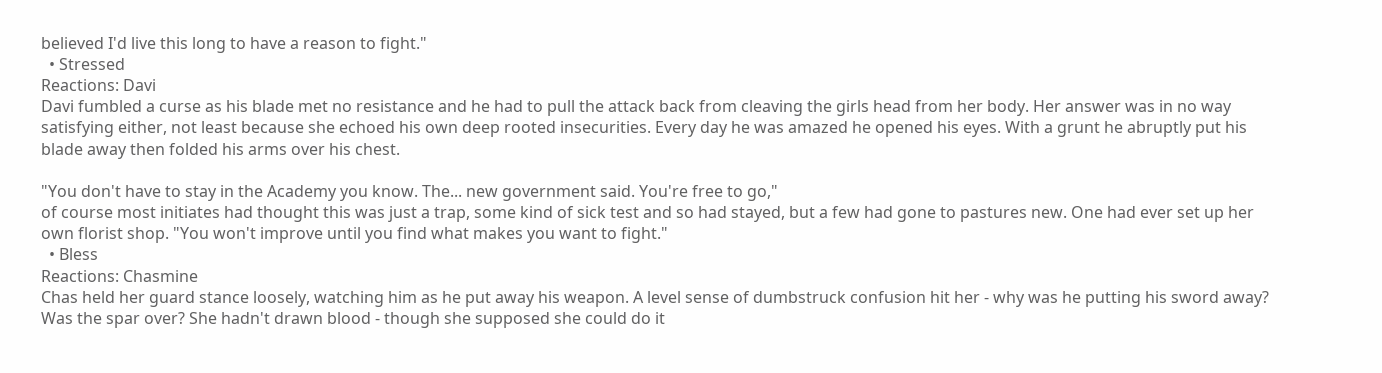believed I'd live this long to have a reason to fight."
  • Stressed
Reactions: Davi
Davi fumbled a curse as his blade met no resistance and he had to pull the attack back from cleaving the girls head from her body. Her answer was in no way satisfying either, not least because she echoed his own deep rooted insecurities. Every day he was amazed he opened his eyes. With a grunt he abruptly put his blade away then folded his arms over his chest.

"You don't have to stay in the Academy you know. The... new government said. You're free to go,"
of course most initiates had thought this was just a trap, some kind of sick test and so had stayed, but a few had gone to pastures new. One had ever set up her own florist shop. "You won't improve until you find what makes you want to fight."
  • Bless
Reactions: Chasmine
Chas held her guard stance loosely, watching him as he put away his weapon. A level sense of dumbstruck confusion hit her - why was he putting his sword away? Was the spar over? She hadn't drawn blood - though she supposed she could do it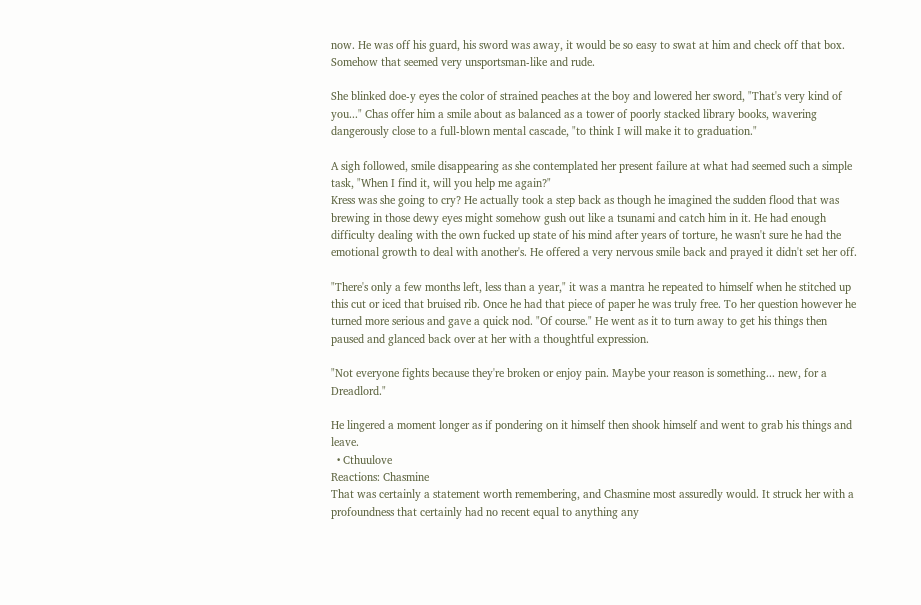now. He was off his guard, his sword was away, it would be so easy to swat at him and check off that box. Somehow that seemed very unsportsman-like and rude.

She blinked doe-y eyes the color of strained peaches at the boy and lowered her sword, "That's very kind of you..." Chas offer him a smile about as balanced as a tower of poorly stacked library books, wavering dangerously close to a full-blown mental cascade, "to think I will make it to graduation."

A sigh followed, smile disappearing as she contemplated her present failure at what had seemed such a simple task, "When I find it, will you help me again?"
Kress was she going to cry? He actually took a step back as though he imagined the sudden flood that was brewing in those dewy eyes might somehow gush out like a tsunami and catch him in it. He had enough difficulty dealing with the own fucked up state of his mind after years of torture, he wasn't sure he had the emotional growth to deal with another's. He offered a very nervous smile back and prayed it didn't set her off.

"There's only a few months left, less than a year," it was a mantra he repeated to himself when he stitched up this cut or iced that bruised rib. Once he had that piece of paper he was truly free. To her question however he turned more serious and gave a quick nod. "Of course." He went as it to turn away to get his things then paused and glanced back over at her with a thoughtful expression.

"Not everyone fights because they're broken or enjoy pain. Maybe your reason is something... new, for a Dreadlord."

He lingered a moment longer as if pondering on it himself then shook himself and went to grab his things and leave.
  • Cthuulove
Reactions: Chasmine
That was certainly a statement worth remembering, and Chasmine most assuredly would. It struck her with a profoundness that certainly had no recent equal to anything any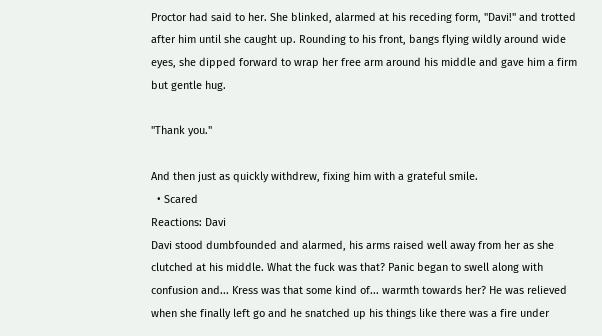Proctor had said to her. She blinked, alarmed at his receding form, "Davi!" and trotted after him until she caught up. Rounding to his front, bangs flying wildly around wide eyes, she dipped forward to wrap her free arm around his middle and gave him a firm but gentle hug.

"Thank you."

And then just as quickly withdrew, fixing him with a grateful smile.
  • Scared
Reactions: Davi
Davi stood dumbfounded and alarmed, his arms raised well away from her as she clutched at his middle. What the fuck was that? Panic began to swell along with confusion and... Kress was that some kind of... warmth towards her? He was relieved when she finally left go and he snatched up his things like there was a fire under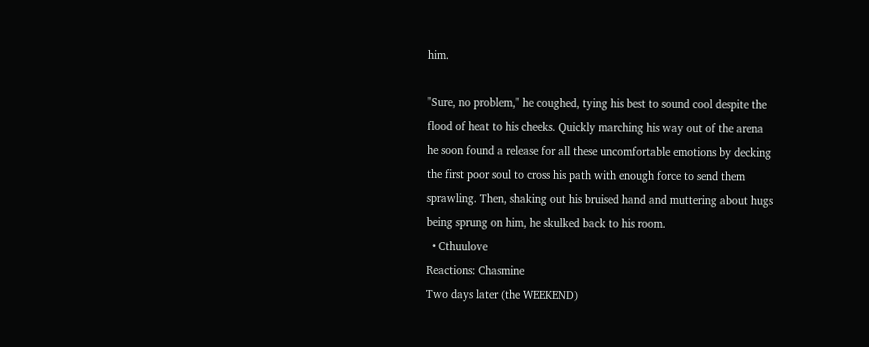him.

"Sure, no problem," he coughed, tying his best to sound cool despite the flood of heat to his cheeks. Quickly marching his way out of the arena he soon found a release for all these uncomfortable emotions by decking the first poor soul to cross his path with enough force to send them sprawling. Then, shaking out his bruised hand and muttering about hugs being sprung on him, he skulked back to his room.
  • Cthuulove
Reactions: Chasmine
Two days later (the WEEKEND)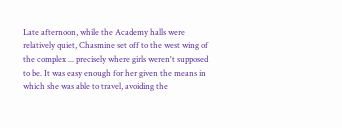Late afternoon, while the Academy halls were relatively quiet, Chasmine set off to the west wing of the complex ... precisely where girls weren't supposed to be. It was easy enough for her given the means in which she was able to travel, avoiding the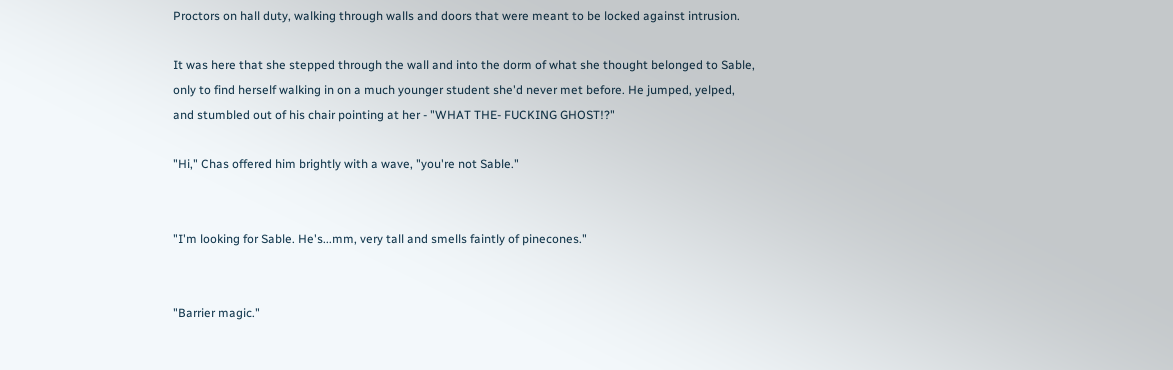Proctors on hall duty, walking through walls and doors that were meant to be locked against intrusion.

It was here that she stepped through the wall and into the dorm of what she thought belonged to Sable, only to find herself walking in on a much younger student she'd never met before. He jumped, yelped, and stumbled out of his chair pointing at her - "WHAT THE- FUCKING GHOST!?"

"Hi," Chas offered him brightly with a wave, "you're not Sable."


"I'm looking for Sable. He's...mm, very tall and smells faintly of pinecones."


"Barrier magic."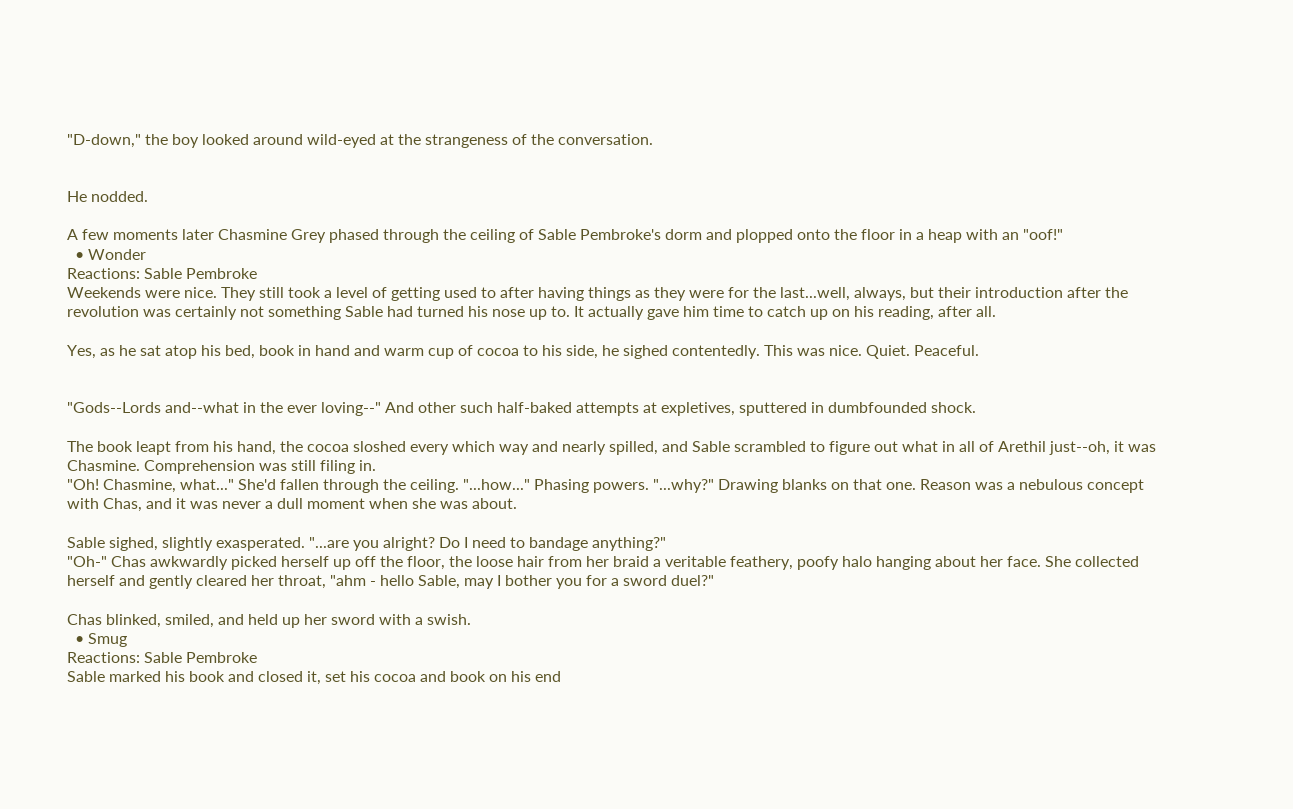"D-down," the boy looked around wild-eyed at the strangeness of the conversation.


He nodded.

A few moments later Chasmine Grey phased through the ceiling of Sable Pembroke's dorm and plopped onto the floor in a heap with an "oof!"
  • Wonder
Reactions: Sable Pembroke
Weekends were nice. They still took a level of getting used to after having things as they were for the last...well, always, but their introduction after the revolution was certainly not something Sable had turned his nose up to. It actually gave him time to catch up on his reading, after all.

Yes, as he sat atop his bed, book in hand and warm cup of cocoa to his side, he sighed contentedly. This was nice. Quiet. Peaceful.


"Gods--Lords and--what in the ever loving--" And other such half-baked attempts at expletives, sputtered in dumbfounded shock.

The book leapt from his hand, the cocoa sloshed every which way and nearly spilled, and Sable scrambled to figure out what in all of Arethil just--oh, it was Chasmine. Comprehension was still filing in.
"Oh! Chasmine, what..." She'd fallen through the ceiling. "...how..." Phasing powers. "...why?" Drawing blanks on that one. Reason was a nebulous concept with Chas, and it was never a dull moment when she was about.

Sable sighed, slightly exasperated. "...are you alright? Do I need to bandage anything?"
"Oh-" Chas awkwardly picked herself up off the floor, the loose hair from her braid a veritable feathery, poofy halo hanging about her face. She collected herself and gently cleared her throat, "ahm - hello Sable, may I bother you for a sword duel?"

Chas blinked, smiled, and held up her sword with a swish.
  • Smug
Reactions: Sable Pembroke
Sable marked his book and closed it, set his cocoa and book on his end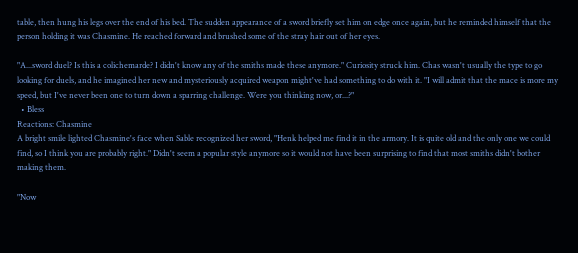table, then hung his legs over the end of his bed. The sudden appearance of a sword briefly set him on edge once again, but he reminded himself that the person holding it was Chasmine. He reached forward and brushed some of the stray hair out of her eyes.

"A...sword duel? Is this a colichemarde? I didn't know any of the smiths made these anymore." Curiosity struck him. Chas wasn't usually the type to go looking for duels, and he imagined her new and mysteriously acquired weapon might've had something to do with it. "I will admit that the mace is more my speed, but I've never been one to turn down a sparring challenge. Were you thinking now, or...?"
  • Bless
Reactions: Chasmine
A bright smile lighted Chasmine's face when Sable recognized her sword, "Henk helped me find it in the armory. It is quite old and the only one we could find, so I think you are probably right." Didn't seem a popular style anymore so it would not have been surprising to find that most smiths didn't bother making them.

"Now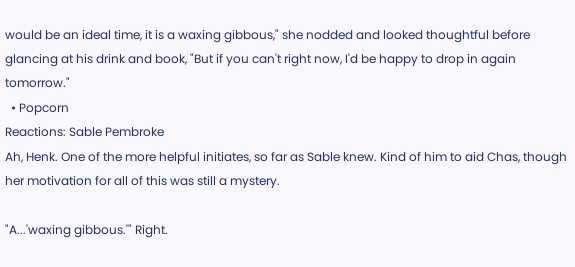would be an ideal time, it is a waxing gibbous," she nodded and looked thoughtful before glancing at his drink and book, "But if you can't right now, I'd be happy to drop in again tomorrow."
  • Popcorn
Reactions: Sable Pembroke
Ah, Henk. One of the more helpful initiates, so far as Sable knew. Kind of him to aid Chas, though her motivation for all of this was still a mystery.

"A...'waxing gibbous.'" Right.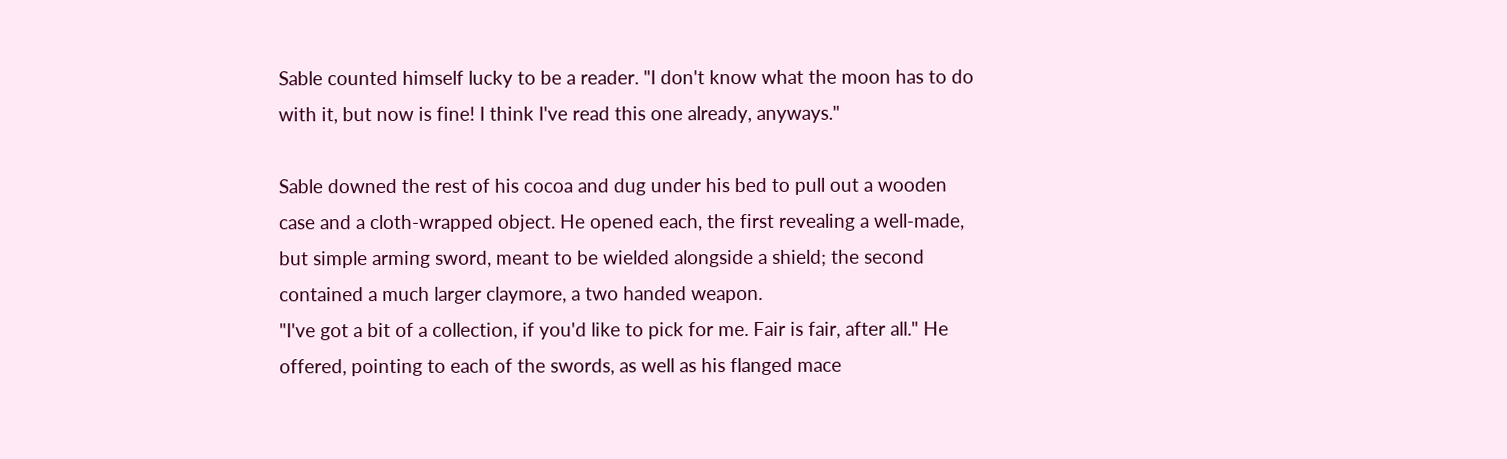Sable counted himself lucky to be a reader. "I don't know what the moon has to do with it, but now is fine! I think I've read this one already, anyways."

Sable downed the rest of his cocoa and dug under his bed to pull out a wooden case and a cloth-wrapped object. He opened each, the first revealing a well-made, but simple arming sword, meant to be wielded alongside a shield; the second contained a much larger claymore, a two handed weapon.
"I've got a bit of a collection, if you'd like to pick for me. Fair is fair, after all." He offered, pointing to each of the swords, as well as his flanged mace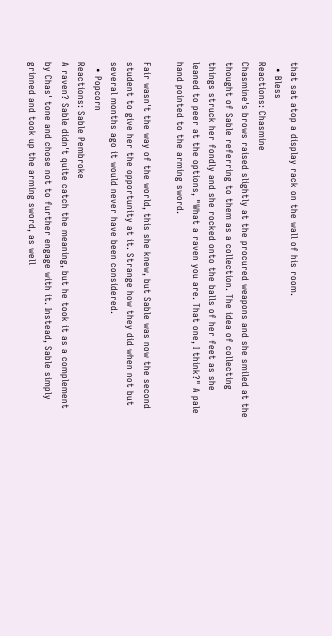that sat atop a display rack on the wall of his room.
  • Bless
Reactions: Chasmine
Chasmine's brows raised slightly at the procured weapons and she smiled at the thought of Sable referring to them as a collection. The idea of collecting things struck her fondly and she rocked onto the balls of her feet as she leaned to peer at the options, "What a raven you are. That one, I think?" A pale hand pointed to the arming sword.

Fair wasn't the way of the world, this she knew, but Sable was now the second student to give her the opportunity at it. Strange how they did when not but several months ago it would never have been considered.
  • Popcorn
Reactions: Sable Pembroke
A raven? Sable didn't quite catch the meaning, but he took it as a complement by Chas' tone and chose not to further engage with it. Instead, Sable simply grinned and took up the arming sword, as well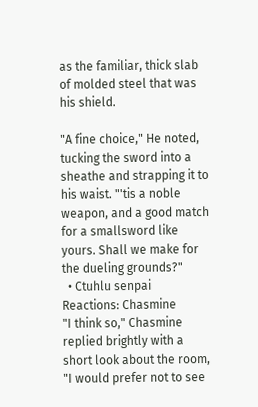as the familiar, thick slab of molded steel that was his shield.

"A fine choice," He noted, tucking the sword into a sheathe and strapping it to his waist. "'tis a noble weapon, and a good match for a smallsword like yours. Shall we make for the dueling grounds?"
  • Ctuhlu senpai
Reactions: Chasmine
"I think so," Chasmine replied brightly with a short look about the room, "I would prefer not to see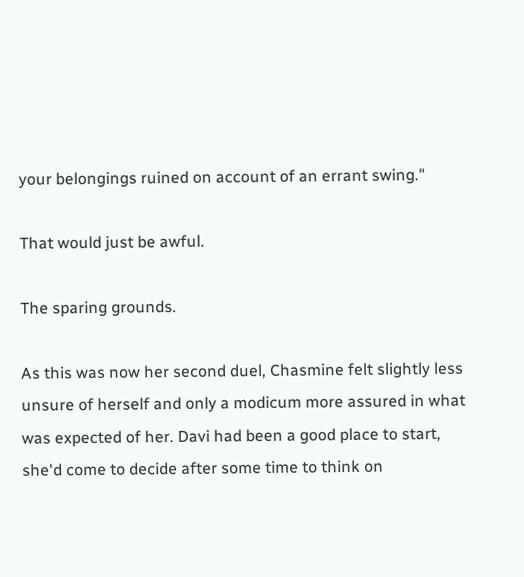your belongings ruined on account of an errant swing."

That would just be awful.

The sparing grounds.

As this was now her second duel, Chasmine felt slightly less unsure of herself and only a modicum more assured in what was expected of her. Davi had been a good place to start, she'd come to decide after some time to think on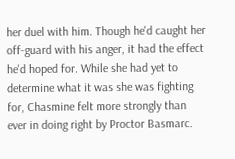her duel with him. Though he'd caught her off-guard with his anger, it had the effect he'd hoped for. While she had yet to determine what it was she was fighting for, Chasmine felt more strongly than ever in doing right by Proctor Basmarc.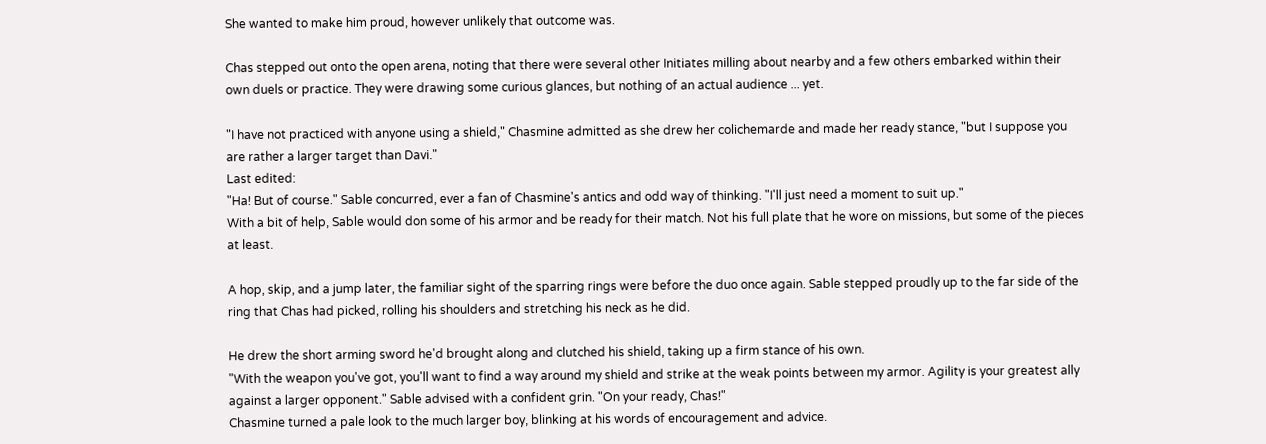She wanted to make him proud, however unlikely that outcome was.

Chas stepped out onto the open arena, noting that there were several other Initiates milling about nearby and a few others embarked within their own duels or practice. They were drawing some curious glances, but nothing of an actual audience ... yet.

"I have not practiced with anyone using a shield," Chasmine admitted as she drew her colichemarde and made her ready stance, "but I suppose you are rather a larger target than Davi."
Last edited:
"Ha! But of course." Sable concurred, ever a fan of Chasmine's antics and odd way of thinking. "I'll just need a moment to suit up."
With a bit of help, Sable would don some of his armor and be ready for their match. Not his full plate that he wore on missions, but some of the pieces at least.

A hop, skip, and a jump later, the familiar sight of the sparring rings were before the duo once again. Sable stepped proudly up to the far side of the ring that Chas had picked, rolling his shoulders and stretching his neck as he did.

He drew the short arming sword he'd brought along and clutched his shield, taking up a firm stance of his own.
"With the weapon you've got, you'll want to find a way around my shield and strike at the weak points between my armor. Agility is your greatest ally against a larger opponent." Sable advised with a confident grin. "On your ready, Chas!"
Chasmine turned a pale look to the much larger boy, blinking at his words of encouragement and advice.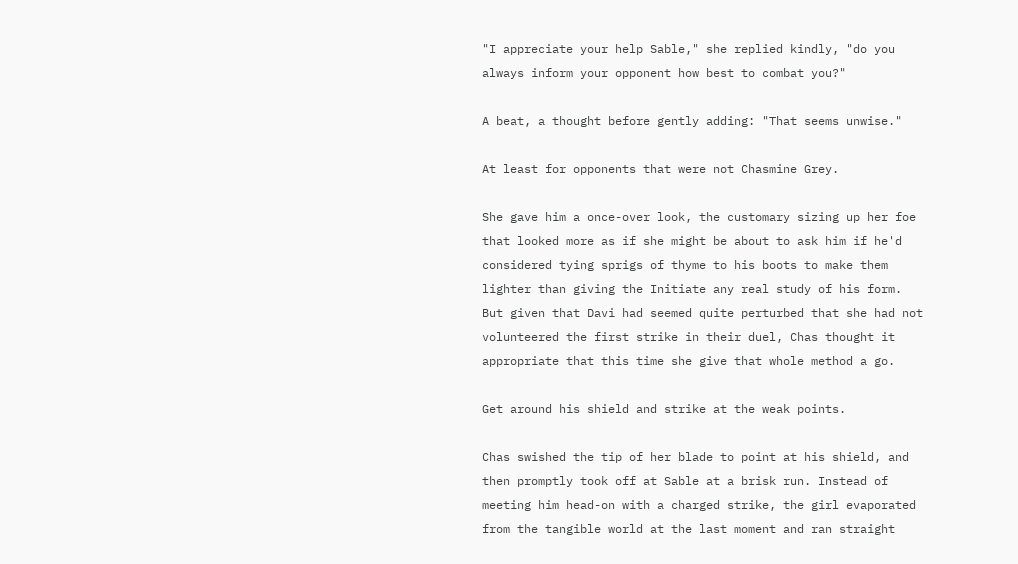"I appreciate your help Sable," she replied kindly, "do you always inform your opponent how best to combat you?"

A beat, a thought before gently adding: "That seems unwise."

At least for opponents that were not Chasmine Grey.

She gave him a once-over look, the customary sizing up her foe that looked more as if she might be about to ask him if he'd considered tying sprigs of thyme to his boots to make them lighter than giving the Initiate any real study of his form. But given that Davi had seemed quite perturbed that she had not volunteered the first strike in their duel, Chas thought it appropriate that this time she give that whole method a go.

Get around his shield and strike at the weak points.

Chas swished the tip of her blade to point at his shield, and then promptly took off at Sable at a brisk run. Instead of meeting him head-on with a charged strike, the girl evaporated from the tangible world at the last moment and ran straight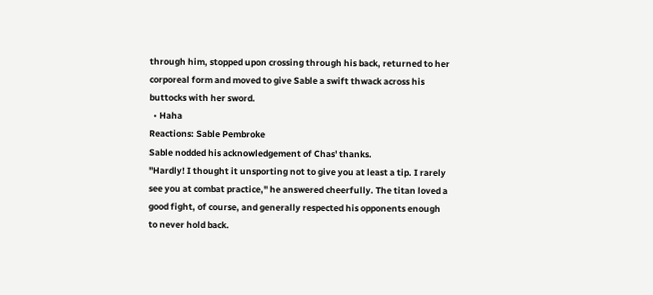through him, stopped upon crossing through his back, returned to her corporeal form and moved to give Sable a swift thwack across his buttocks with her sword.
  • Haha
Reactions: Sable Pembroke
Sable nodded his acknowledgement of Chas' thanks.
"Hardly! I thought it unsporting not to give you at least a tip. I rarely see you at combat practice," he answered cheerfully. The titan loved a good fight, of course, and generally respected his opponents enough to never hold back.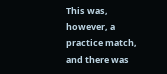This was, however, a practice match, and there was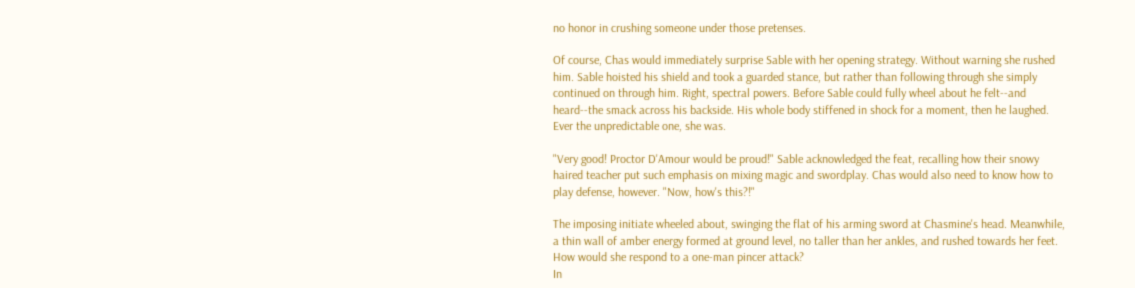no honor in crushing someone under those pretenses.

Of course, Chas would immediately surprise Sable with her opening strategy. Without warning she rushed him. Sable hoisted his shield and took a guarded stance, but rather than following through she simply continued on through him. Right, spectral powers. Before Sable could fully wheel about he felt--and heard--the smack across his backside. His whole body stiffened in shock for a moment, then he laughed. Ever the unpredictable one, she was.

"Very good! Proctor D'Amour would be proud!" Sable acknowledged the feat, recalling how their snowy haired teacher put such emphasis on mixing magic and swordplay. Chas would also need to know how to play defense, however. "Now, how's this?!"

The imposing initiate wheeled about, swinging the flat of his arming sword at Chasmine's head. Meanwhile, a thin wall of amber energy formed at ground level, no taller than her ankles, and rushed towards her feet. How would she respond to a one-man pincer attack?
In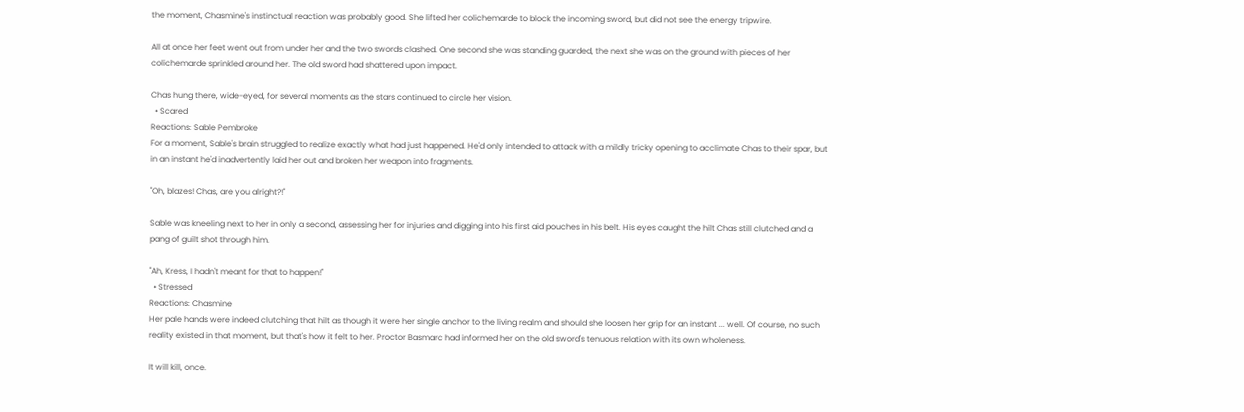the moment, Chasmine's instinctual reaction was probably good. She lifted her colichemarde to block the incoming sword, but did not see the energy tripwire.

All at once her feet went out from under her and the two swords clashed. One second she was standing guarded, the next she was on the ground with pieces of her colichemarde sprinkled around her. The old sword had shattered upon impact.

Chas hung there, wide-eyed, for several moments as the stars continued to circle her vision.
  • Scared
Reactions: Sable Pembroke
For a moment, Sable's brain struggled to realize exactly what had just happened. He'd only intended to attack with a mildly tricky opening to acclimate Chas to their spar, but in an instant he'd inadvertently laid her out and broken her weapon into fragments.

"Oh, blazes! Chas, are you alright?!"

Sable was kneeling next to her in only a second, assessing her for injuries and digging into his first aid pouches in his belt. His eyes caught the hilt Chas still clutched and a pang of guilt shot through him.

"Ah, Kress, I hadn't meant for that to happen!"
  • Stressed
Reactions: Chasmine
Her pale hands were indeed clutching that hilt as though it were her single anchor to the living realm and should she loosen her grip for an instant ... well. Of course, no such reality existed in that moment, but that's how it felt to her. Proctor Basmarc had informed her on the old sword's tenuous relation with its own wholeness.

It will kill, once.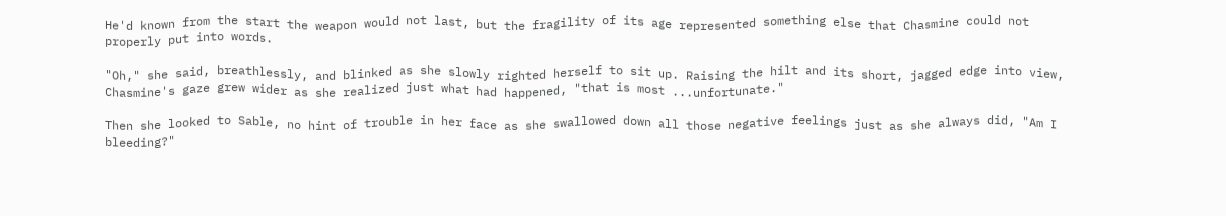He'd known from the start the weapon would not last, but the fragility of its age represented something else that Chasmine could not properly put into words.

"Oh," she said, breathlessly, and blinked as she slowly righted herself to sit up. Raising the hilt and its short, jagged edge into view, Chasmine's gaze grew wider as she realized just what had happened, "that is most ...unfortunate."

Then she looked to Sable, no hint of trouble in her face as she swallowed down all those negative feelings just as she always did, "Am I bleeding?"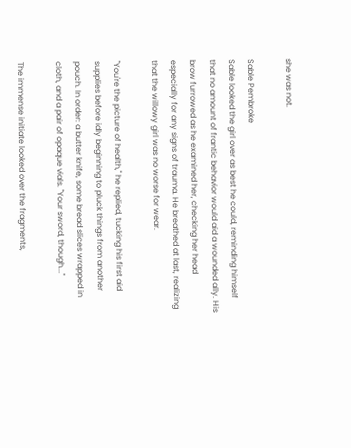she was not.

Sable Pembroke
Sable looked the girl over as best he could, reminding himself that no amount of frantic behavior would aid a wounded ally. His brow furrowed as he examined her, checking her head especially for any signs of trauma. He breathed at last, realizing that the willowy girl was no worse for wear.

"You're the picture of health," he replied, tucking his first aid supplies before idly beginning to pluck things from another pouch. In order: a butter knife, some bread slices wrapped in cloth, and a pair of opaque vials. "Your sword, though..."

The immense initiate looked over the fragments,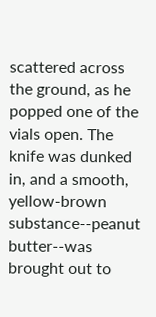scattered across the ground, as he popped one of the vials open. The knife was dunked in, and a smooth, yellow-brown substance--peanut butter--was brought out to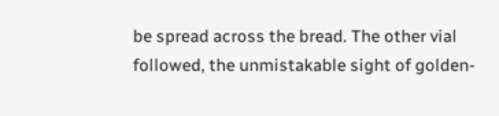be spread across the bread. The other vial followed, the unmistakable sight of golden-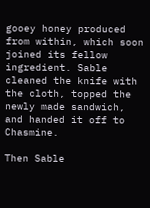gooey honey produced from within, which soon joined its fellow ingredient. Sable cleaned the knife with the cloth, topped the newly made sandwich, and handed it off to Chasmine.

Then Sable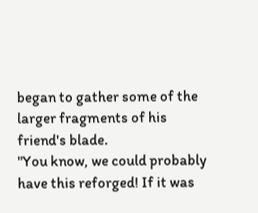began to gather some of the larger fragments of his friend's blade.
"You know, we could probably have this reforged! If it was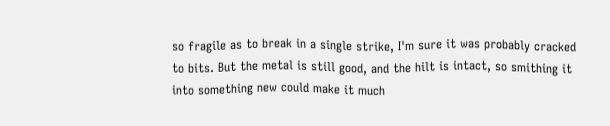so fragile as to break in a single strike, I'm sure it was probably cracked to bits. But the metal is still good, and the hilt is intact, so smithing it into something new could make it much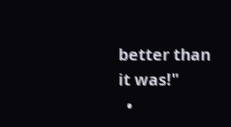better than it was!"
  •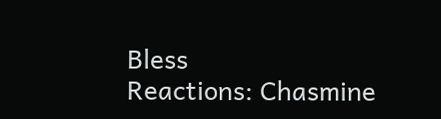Bless
Reactions: Chasmine